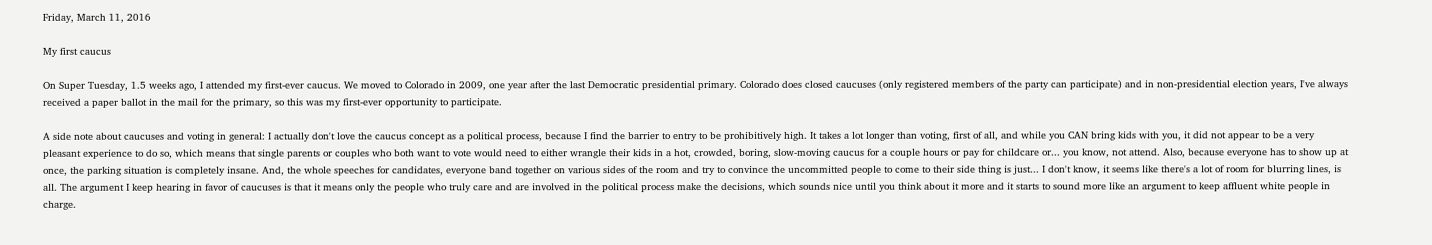Friday, March 11, 2016

My first caucus

On Super Tuesday, 1.5 weeks ago, I attended my first-ever caucus. We moved to Colorado in 2009, one year after the last Democratic presidential primary. Colorado does closed caucuses (only registered members of the party can participate) and in non-presidential election years, I've always received a paper ballot in the mail for the primary, so this was my first-ever opportunity to participate.

A side note about caucuses and voting in general: I actually don't love the caucus concept as a political process, because I find the barrier to entry to be prohibitively high. It takes a lot longer than voting, first of all, and while you CAN bring kids with you, it did not appear to be a very pleasant experience to do so, which means that single parents or couples who both want to vote would need to either wrangle their kids in a hot, crowded, boring, slow-moving caucus for a couple hours or pay for childcare or... you know, not attend. Also, because everyone has to show up at once, the parking situation is completely insane. And, the whole speeches for candidates, everyone band together on various sides of the room and try to convince the uncommitted people to come to their side thing is just... I don't know, it seems like there's a lot of room for blurring lines, is all. The argument I keep hearing in favor of caucuses is that it means only the people who truly care and are involved in the political process make the decisions, which sounds nice until you think about it more and it starts to sound more like an argument to keep affluent white people in charge.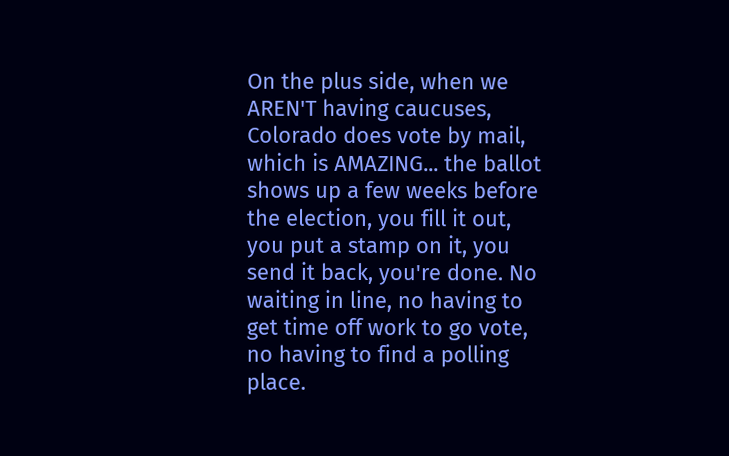On the plus side, when we AREN'T having caucuses, Colorado does vote by mail, which is AMAZING... the ballot shows up a few weeks before the election, you fill it out, you put a stamp on it, you send it back, you're done. No waiting in line, no having to get time off work to go vote, no having to find a polling place.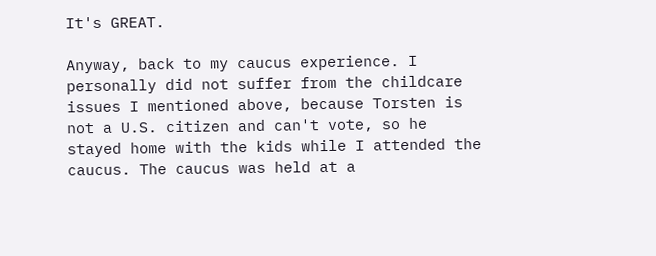It's GREAT.

Anyway, back to my caucus experience. I personally did not suffer from the childcare issues I mentioned above, because Torsten is not a U.S. citizen and can't vote, so he stayed home with the kids while I attended the caucus. The caucus was held at a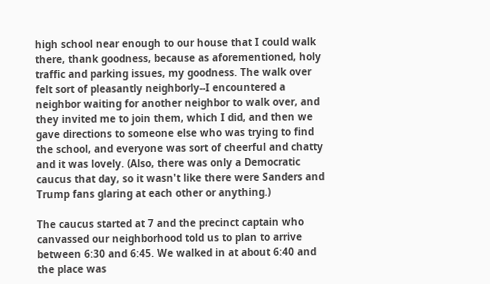high school near enough to our house that I could walk there, thank goodness, because as aforementioned, holy traffic and parking issues, my goodness. The walk over felt sort of pleasantly neighborly--I encountered a neighbor waiting for another neighbor to walk over, and they invited me to join them, which I did, and then we gave directions to someone else who was trying to find the school, and everyone was sort of cheerful and chatty and it was lovely. (Also, there was only a Democratic caucus that day, so it wasn't like there were Sanders and Trump fans glaring at each other or anything.)

The caucus started at 7 and the precinct captain who canvassed our neighborhood told us to plan to arrive between 6:30 and 6:45. We walked in at about 6:40 and the place was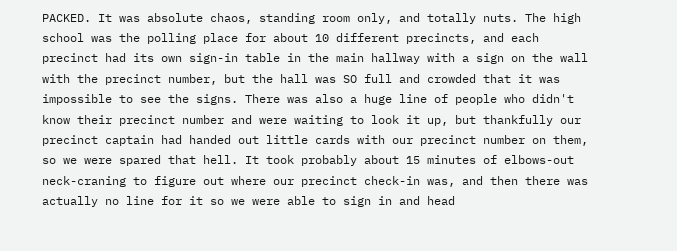PACKED. It was absolute chaos, standing room only, and totally nuts. The high school was the polling place for about 10 different precincts, and each precinct had its own sign-in table in the main hallway with a sign on the wall with the precinct number, but the hall was SO full and crowded that it was impossible to see the signs. There was also a huge line of people who didn't know their precinct number and were waiting to look it up, but thankfully our precinct captain had handed out little cards with our precinct number on them, so we were spared that hell. It took probably about 15 minutes of elbows-out neck-craning to figure out where our precinct check-in was, and then there was actually no line for it so we were able to sign in and head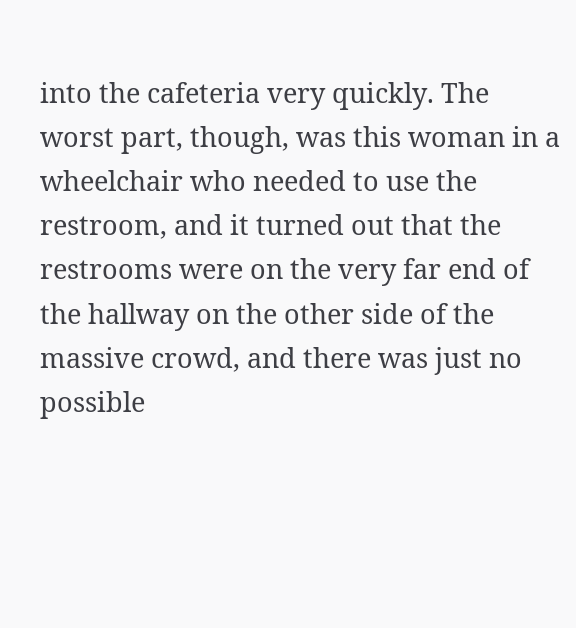into the cafeteria very quickly. The worst part, though, was this woman in a wheelchair who needed to use the restroom, and it turned out that the restrooms were on the very far end of the hallway on the other side of the massive crowd, and there was just no possible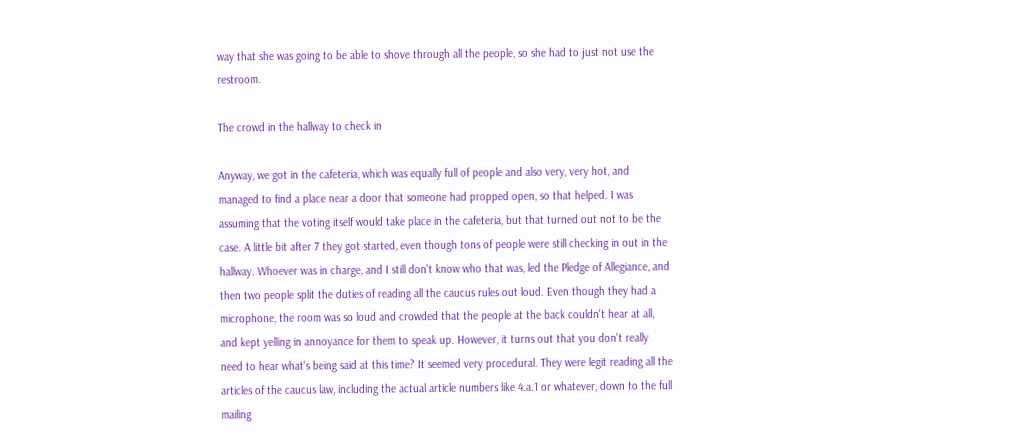way that she was going to be able to shove through all the people, so she had to just not use the restroom.

The crowd in the hallway to check in

Anyway, we got in the cafeteria, which was equally full of people and also very, very hot, and managed to find a place near a door that someone had propped open, so that helped. I was assuming that the voting itself would take place in the cafeteria, but that turned out not to be the case. A little bit after 7 they got started, even though tons of people were still checking in out in the hallway. Whoever was in charge, and I still don't know who that was, led the Pledge of Allegiance, and then two people split the duties of reading all the caucus rules out loud. Even though they had a microphone, the room was so loud and crowded that the people at the back couldn't hear at all, and kept yelling in annoyance for them to speak up. However, it turns out that you don't really need to hear what's being said at this time? It seemed very procedural. They were legit reading all the articles of the caucus law, including the actual article numbers like 4.a.1 or whatever, down to the full mailing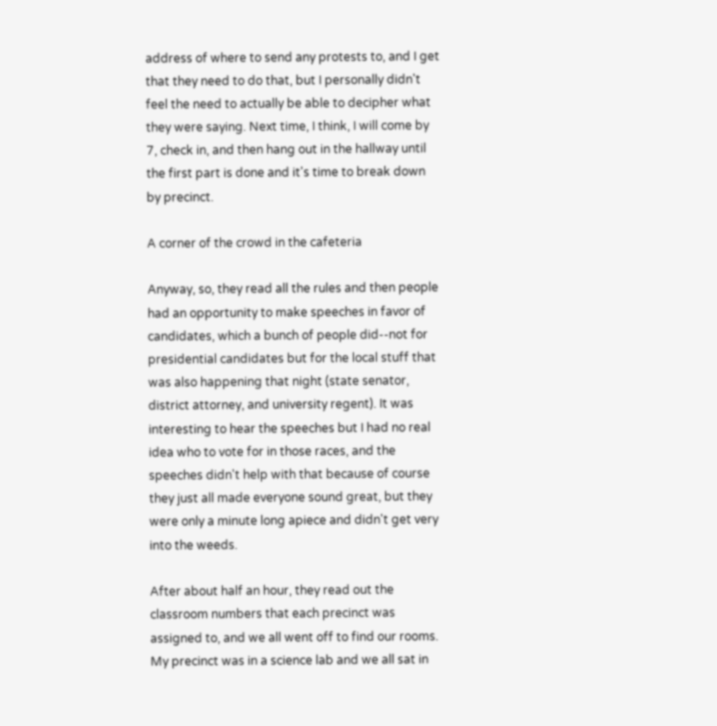address of where to send any protests to, and I get that they need to do that, but I personally didn't feel the need to actually be able to decipher what they were saying. Next time, I think, I will come by 7, check in, and then hang out in the hallway until the first part is done and it's time to break down by precinct.

A corner of the crowd in the cafeteria

Anyway, so, they read all the rules and then people had an opportunity to make speeches in favor of candidates, which a bunch of people did--not for presidential candidates but for the local stuff that was also happening that night (state senator, district attorney, and university regent). It was interesting to hear the speeches but I had no real idea who to vote for in those races, and the speeches didn't help with that because of course they just all made everyone sound great, but they were only a minute long apiece and didn't get very into the weeds.

After about half an hour, they read out the classroom numbers that each precinct was assigned to, and we all went off to find our rooms. My precinct was in a science lab and we all sat in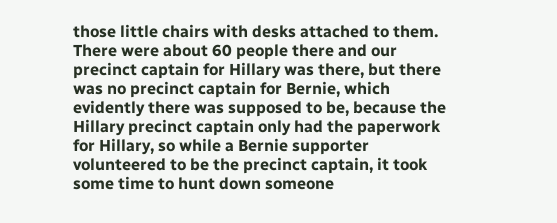those little chairs with desks attached to them. There were about 60 people there and our precinct captain for Hillary was there, but there was no precinct captain for Bernie, which evidently there was supposed to be, because the Hillary precinct captain only had the paperwork for Hillary, so while a Bernie supporter volunteered to be the precinct captain, it took some time to hunt down someone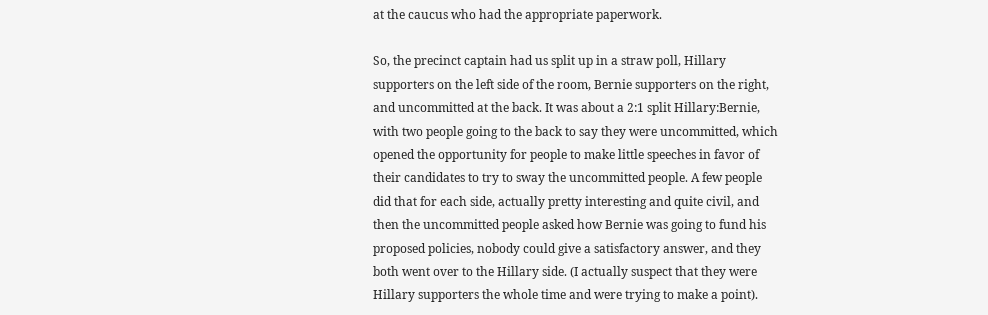at the caucus who had the appropriate paperwork.

So, the precinct captain had us split up in a straw poll, Hillary supporters on the left side of the room, Bernie supporters on the right, and uncommitted at the back. It was about a 2:1 split Hillary:Bernie, with two people going to the back to say they were uncommitted, which opened the opportunity for people to make little speeches in favor of their candidates to try to sway the uncommitted people. A few people did that for each side, actually pretty interesting and quite civil, and then the uncommitted people asked how Bernie was going to fund his proposed policies, nobody could give a satisfactory answer, and they both went over to the Hillary side. (I actually suspect that they were Hillary supporters the whole time and were trying to make a point).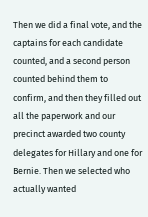Then we did a final vote, and the captains for each candidate counted, and a second person counted behind them to confirm, and then they filled out all the paperwork and our precinct awarded two county delegates for Hillary and one for Bernie. Then we selected who actually wanted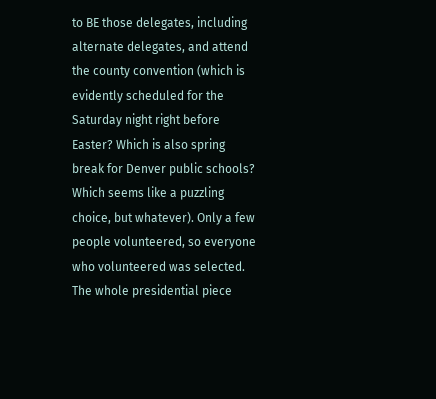to BE those delegates, including alternate delegates, and attend the county convention (which is evidently scheduled for the Saturday night right before Easter? Which is also spring break for Denver public schools? Which seems like a puzzling choice, but whatever). Only a few people volunteered, so everyone who volunteered was selected. The whole presidential piece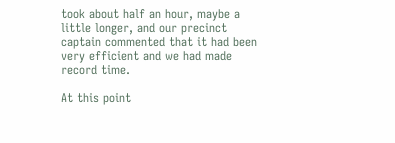took about half an hour, maybe a little longer, and our precinct captain commented that it had been very efficient and we had made record time.

At this point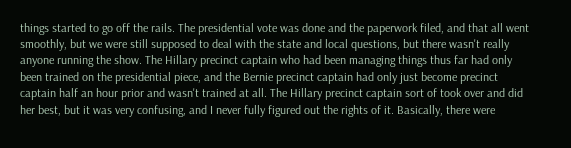things started to go off the rails. The presidential vote was done and the paperwork filed, and that all went smoothly, but we were still supposed to deal with the state and local questions, but there wasn't really anyone running the show. The Hillary precinct captain who had been managing things thus far had only been trained on the presidential piece, and the Bernie precinct captain had only just become precinct captain half an hour prior and wasn't trained at all. The Hillary precinct captain sort of took over and did her best, but it was very confusing, and I never fully figured out the rights of it. Basically, there were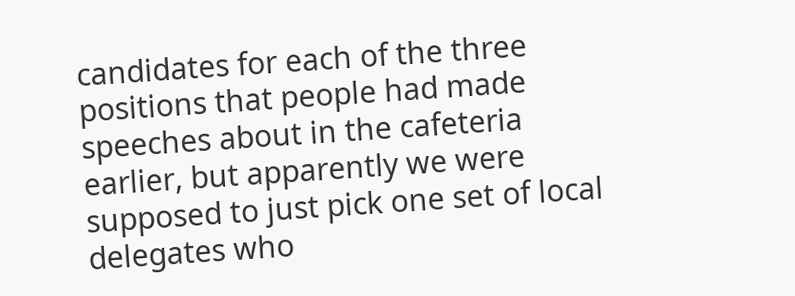candidates for each of the three positions that people had made speeches about in the cafeteria earlier, but apparently we were supposed to just pick one set of local delegates who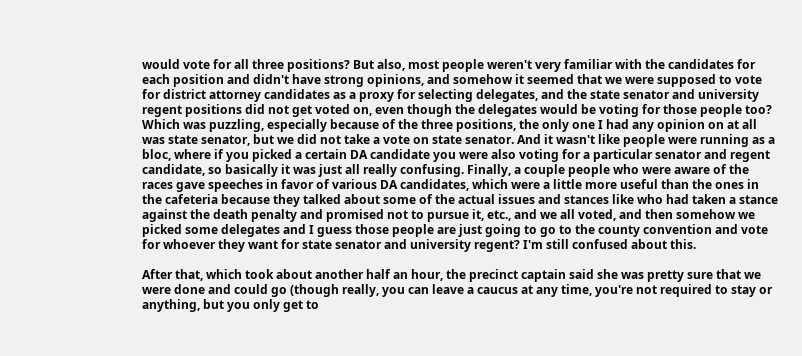would vote for all three positions? But also, most people weren't very familiar with the candidates for each position and didn't have strong opinions, and somehow it seemed that we were supposed to vote for district attorney candidates as a proxy for selecting delegates, and the state senator and university regent positions did not get voted on, even though the delegates would be voting for those people too? Which was puzzling, especially because of the three positions, the only one I had any opinion on at all was state senator, but we did not take a vote on state senator. And it wasn't like people were running as a bloc, where if you picked a certain DA candidate you were also voting for a particular senator and regent candidate, so basically it was just all really confusing. Finally, a couple people who were aware of the races gave speeches in favor of various DA candidates, which were a little more useful than the ones in the cafeteria because they talked about some of the actual issues and stances like who had taken a stance against the death penalty and promised not to pursue it, etc., and we all voted, and then somehow we picked some delegates and I guess those people are just going to go to the county convention and vote for whoever they want for state senator and university regent? I'm still confused about this.

After that, which took about another half an hour, the precinct captain said she was pretty sure that we were done and could go (though really, you can leave a caucus at any time, you're not required to stay or anything, but you only get to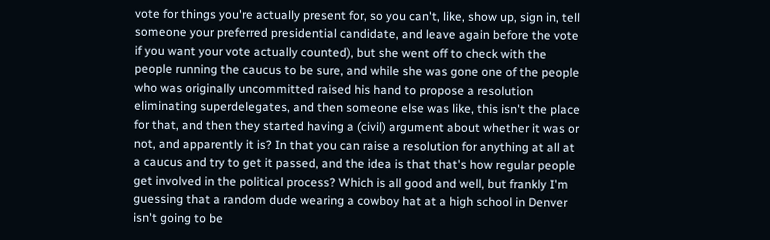vote for things you're actually present for, so you can't, like, show up, sign in, tell someone your preferred presidential candidate, and leave again before the vote if you want your vote actually counted), but she went off to check with the people running the caucus to be sure, and while she was gone one of the people who was originally uncommitted raised his hand to propose a resolution eliminating superdelegates, and then someone else was like, this isn't the place for that, and then they started having a (civil) argument about whether it was or not, and apparently it is? In that you can raise a resolution for anything at all at a caucus and try to get it passed, and the idea is that that's how regular people get involved in the political process? Which is all good and well, but frankly I'm guessing that a random dude wearing a cowboy hat at a high school in Denver isn't going to be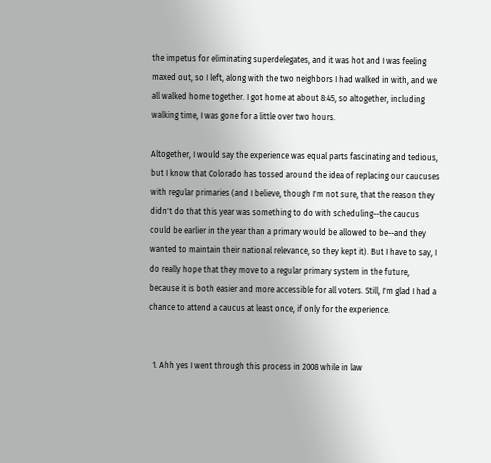the impetus for eliminating superdelegates, and it was hot and I was feeling maxed out, so I left, along with the two neighbors I had walked in with, and we all walked home together. I got home at about 8:45, so altogether, including walking time, I was gone for a little over two hours.

Altogether, I would say the experience was equal parts fascinating and tedious, but I know that Colorado has tossed around the idea of replacing our caucuses with regular primaries (and I believe, though I'm not sure, that the reason they didn't do that this year was something to do with scheduling--the caucus could be earlier in the year than a primary would be allowed to be--and they wanted to maintain their national relevance, so they kept it). But I have to say, I do really hope that they move to a regular primary system in the future, because it is both easier and more accessible for all voters. Still, I'm glad I had a chance to attend a caucus at least once, if only for the experience.


  1. Ahh yes I went through this process in 2008 while in law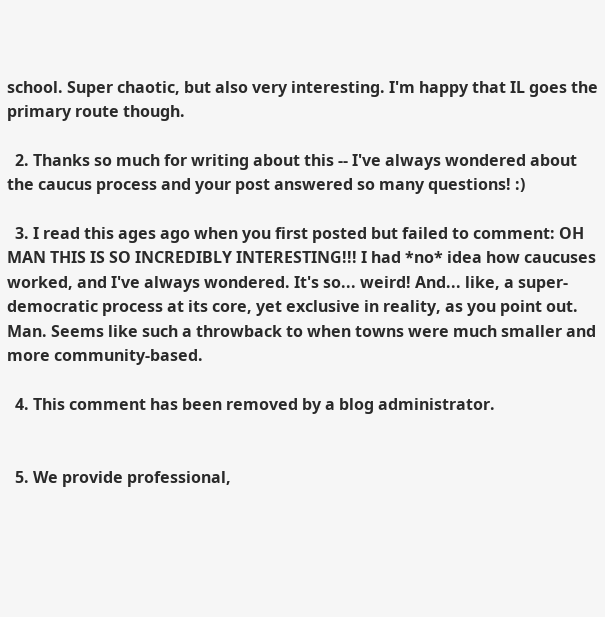school. Super chaotic, but also very interesting. I'm happy that IL goes the primary route though.

  2. Thanks so much for writing about this -- I've always wondered about the caucus process and your post answered so many questions! :)

  3. I read this ages ago when you first posted but failed to comment: OH MAN THIS IS SO INCREDIBLY INTERESTING!!! I had *no* idea how caucuses worked, and I've always wondered. It's so... weird! And... like, a super-democratic process at its core, yet exclusive in reality, as you point out. Man. Seems like such a throwback to when towns were much smaller and more community-based.

  4. This comment has been removed by a blog administrator.


  5. We provide professional,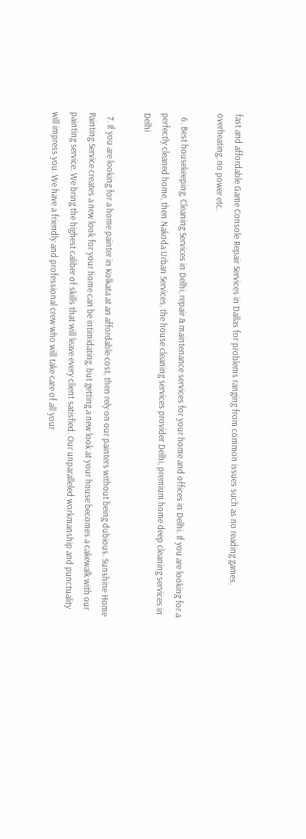fast and affordable Game Console Repair Services in Dallas for problems ranging from common issues such as no reading games, overheating, no power etc.

  6. Best housekeeping, Cleaning Services in Delhi, repair & maintenance services for your home and offices in Delhi. If you are looking for a perfectly cleaned home, then Nakoda Urban Services, the house cleaning services provider Delhi, premium home deep cleaning services in Delhi

  7. If you are looking for a home painter in Kolkata at an affordable cost, then rely on our painters without being dubious. Sunshine Home Painting Service creates a new look for your home can be intimidating, but getting a new look at your house becomes a cakewalk with our painting service. We bring the highest caliber of skills that will leave every client satisfied. Our unparalleled workmanship and punctuality will impress you. We have a friendly and professional crew who will take care of all your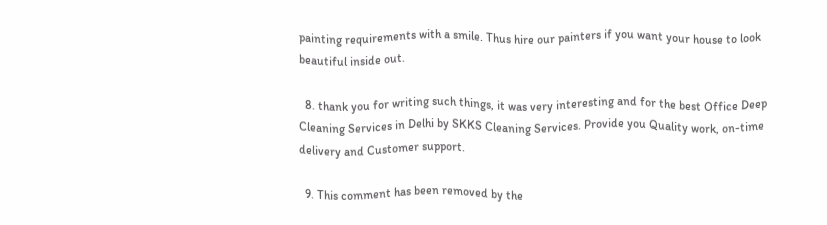painting requirements with a smile. Thus hire our painters if you want your house to look beautiful inside out.

  8. thank you for writing such things, it was very interesting and for the best Office Deep Cleaning Services in Delhi by SKKS Cleaning Services. Provide you Quality work, on-time delivery and Customer support.

  9. This comment has been removed by the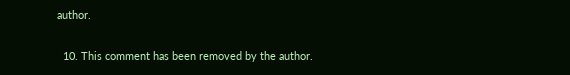author.

  10. This comment has been removed by the author.